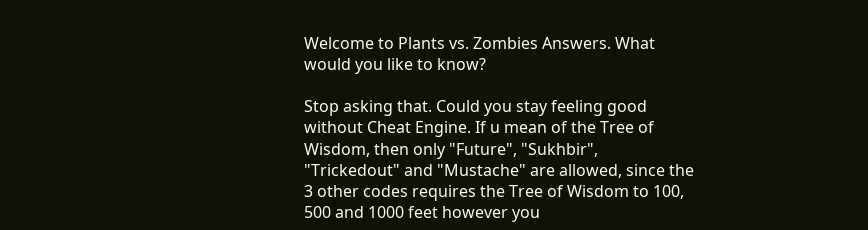Welcome to Plants vs. Zombies Answers. What would you like to know?

Stop asking that. Could you stay feeling good without Cheat Engine. If u mean of the Tree of Wisdom, then only "Future", "Sukhbir", "Trickedout" and "Mustache" are allowed, since the 3 other codes requires the Tree of Wisdom to 100, 500 and 1000 feet however you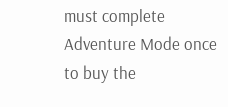must complete Adventure Mode once to buy the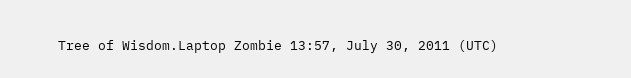Tree of Wisdom.Laptop Zombie 13:57, July 30, 2011 (UTC)